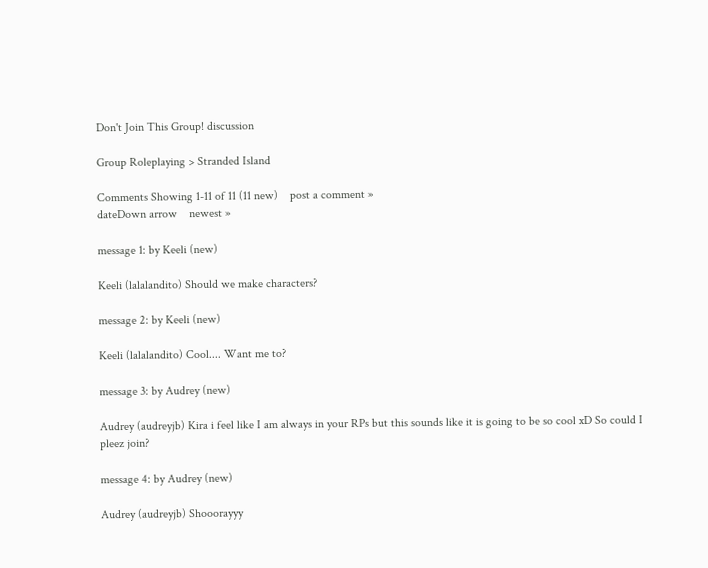Don't Join This Group! discussion

Group Roleplaying > Stranded Island

Comments Showing 1-11 of 11 (11 new)    post a comment »
dateDown arrow    newest »

message 1: by Keeli (new)

Keeli (lalalandito) Should we make characters?

message 2: by Keeli (new)

Keeli (lalalandito) Cool.... Want me to?

message 3: by Audrey (new)

Audrey (audreyjb) Kira i feel like I am always in your RPs but this sounds like it is going to be so cool xD So could I pleez join?

message 4: by Audrey (new)

Audrey (audreyjb) Shooorayyy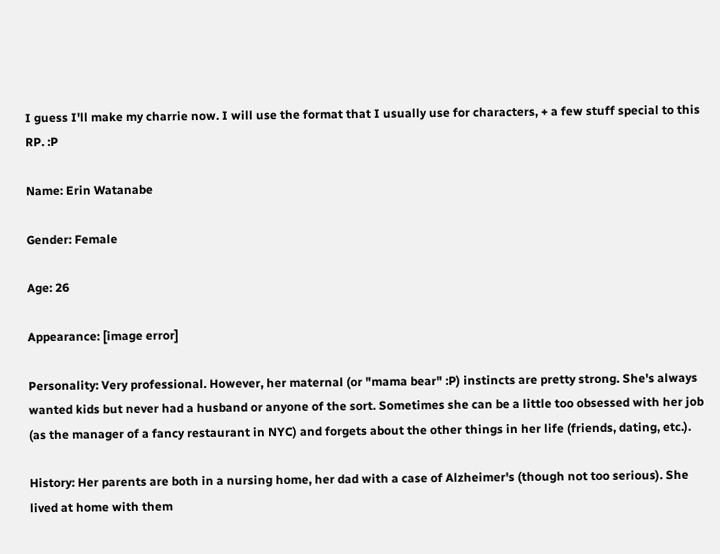I guess I'll make my charrie now. I will use the format that I usually use for characters, + a few stuff special to this RP. :P

Name: Erin Watanabe

Gender: Female

Age: 26

Appearance: [image error]

Personality: Very professional. However, her maternal (or "mama bear" :P) instincts are pretty strong. She's always wanted kids but never had a husband or anyone of the sort. Sometimes she can be a little too obsessed with her job (as the manager of a fancy restaurant in NYC) and forgets about the other things in her life (friends, dating, etc.).

History: Her parents are both in a nursing home, her dad with a case of Alzheimer's (though not too serious). She lived at home with them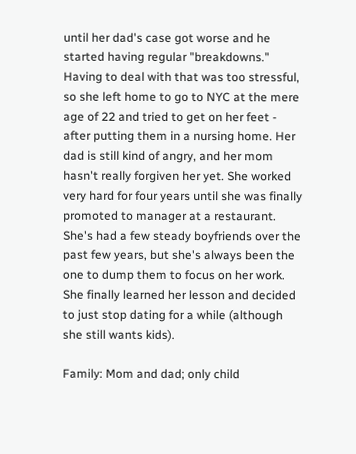until her dad's case got worse and he started having regular "breakdowns." Having to deal with that was too stressful, so she left home to go to NYC at the mere age of 22 and tried to get on her feet - after putting them in a nursing home. Her dad is still kind of angry, and her mom hasn't really forgiven her yet. She worked very hard for four years until she was finally promoted to manager at a restaurant. She's had a few steady boyfriends over the past few years, but she's always been the one to dump them to focus on her work. She finally learned her lesson and decided to just stop dating for a while (although she still wants kids).

Family: Mom and dad; only child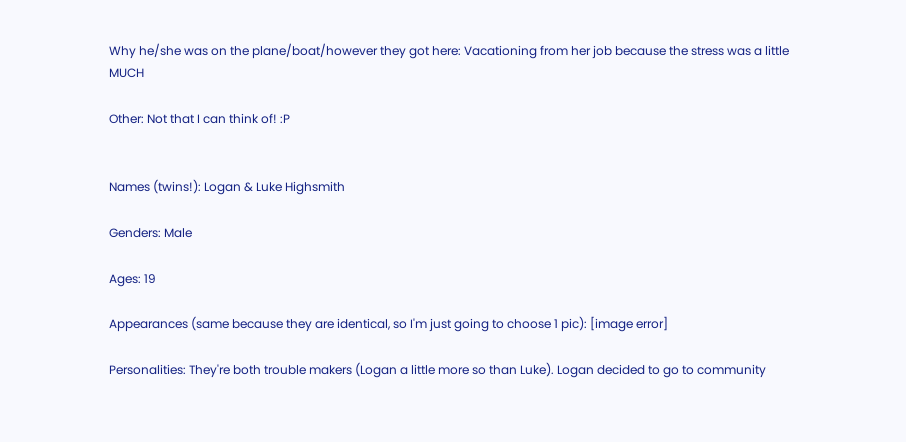Why he/she was on the plane/boat/however they got here: Vacationing from her job because the stress was a little MUCH

Other: Not that I can think of! :P


Names (twins!): Logan & Luke Highsmith

Genders: Male

Ages: 19

Appearances (same because they are identical, so I'm just going to choose 1 pic): [image error]

Personalities: They're both trouble makers (Logan a little more so than Luke). Logan decided to go to community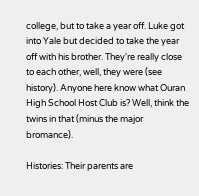college, but to take a year off. Luke got into Yale but decided to take the year off with his brother. They're really close to each other, well, they were (see history). Anyone here know what Ouran High School Host Club is? Well, think the twins in that (minus the major bromance).

Histories: Their parents are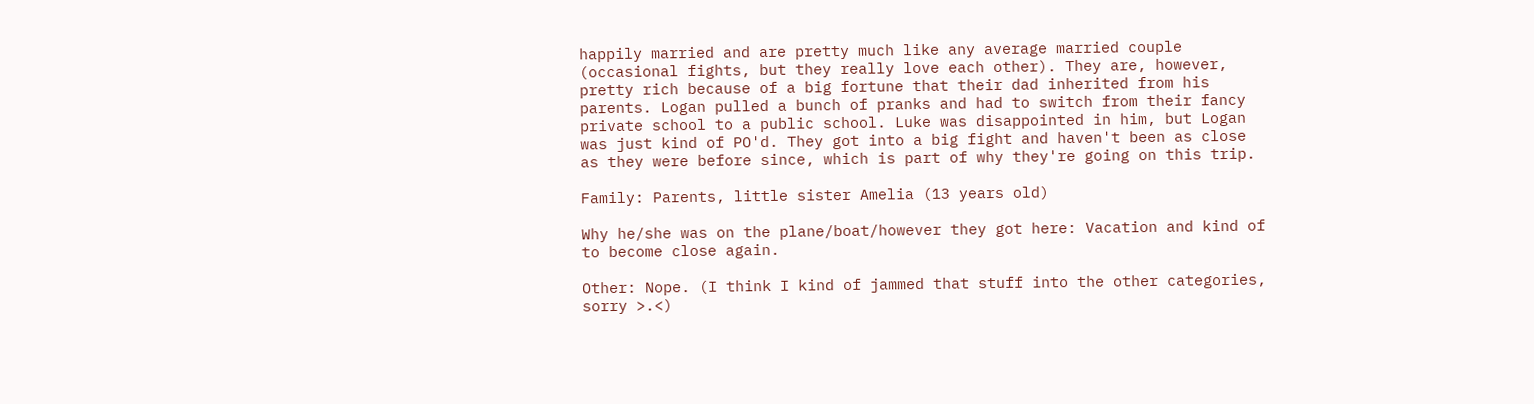happily married and are pretty much like any average married couple (occasional fights, but they really love each other). They are, however, pretty rich because of a big fortune that their dad inherited from his parents. Logan pulled a bunch of pranks and had to switch from their fancy private school to a public school. Luke was disappointed in him, but Logan was just kind of PO'd. They got into a big fight and haven't been as close as they were before since, which is part of why they're going on this trip.

Family: Parents, little sister Amelia (13 years old)

Why he/she was on the plane/boat/however they got here: Vacation and kind of to become close again.

Other: Nope. (I think I kind of jammed that stuff into the other categories, sorry >.<)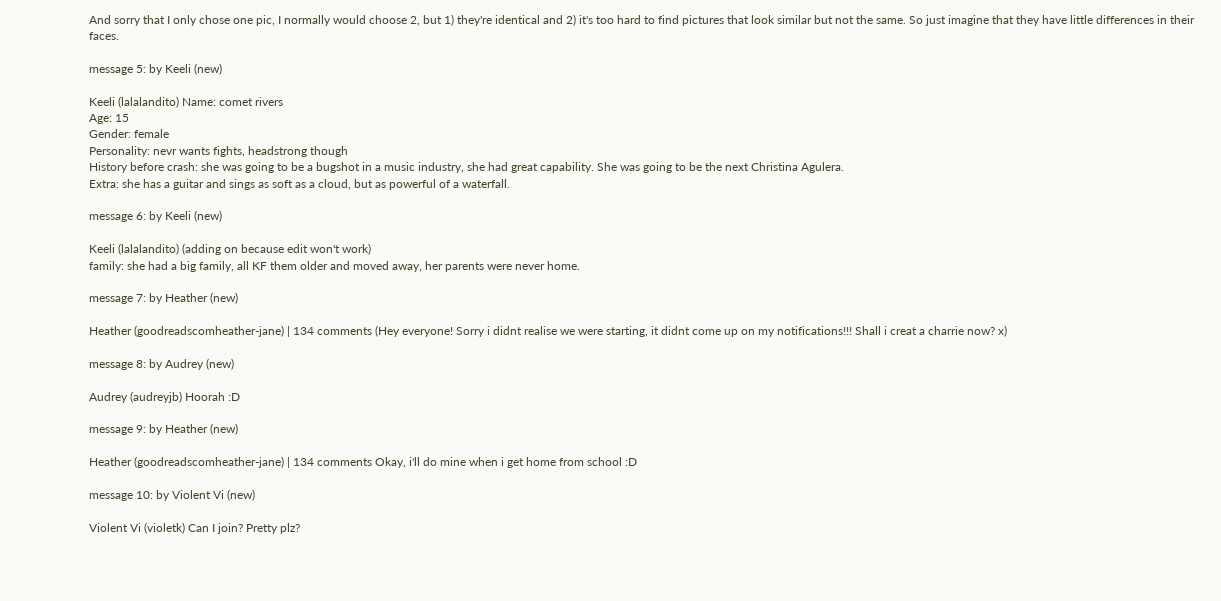And sorry that I only chose one pic, I normally would choose 2, but 1) they're identical and 2) it's too hard to find pictures that look similar but not the same. So just imagine that they have little differences in their faces.

message 5: by Keeli (new)

Keeli (lalalandito) Name: comet rivers
Age: 15
Gender: female
Personality: nevr wants fights, headstrong though
History before crash: she was going to be a bugshot in a music industry, she had great capability. She was going to be the next Christina Agulera.
Extra: she has a guitar and sings as soft as a cloud, but as powerful of a waterfall.

message 6: by Keeli (new)

Keeli (lalalandito) (adding on because edit won't work)
family: she had a big family, all KF them older and moved away, her parents were never home.

message 7: by Heather (new)

Heather (goodreadscomheather-jane) | 134 comments (Hey everyone! Sorry i didnt realise we were starting, it didnt come up on my notifications!!! Shall i creat a charrie now? x)

message 8: by Audrey (new)

Audrey (audreyjb) Hoorah :D

message 9: by Heather (new)

Heather (goodreadscomheather-jane) | 134 comments Okay, i'll do mine when i get home from school :D

message 10: by Violent Vi (new)

Violent Vi (violetk) Can I join? Pretty plz?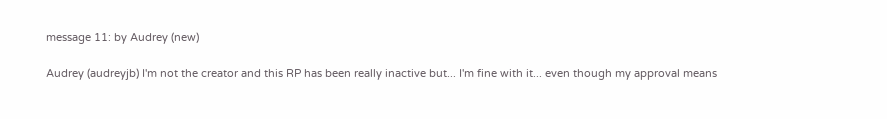message 11: by Audrey (new)

Audrey (audreyjb) I'm not the creator and this RP has been really inactive but... I'm fine with it... even though my approval means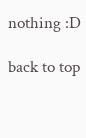nothing :D

back to top